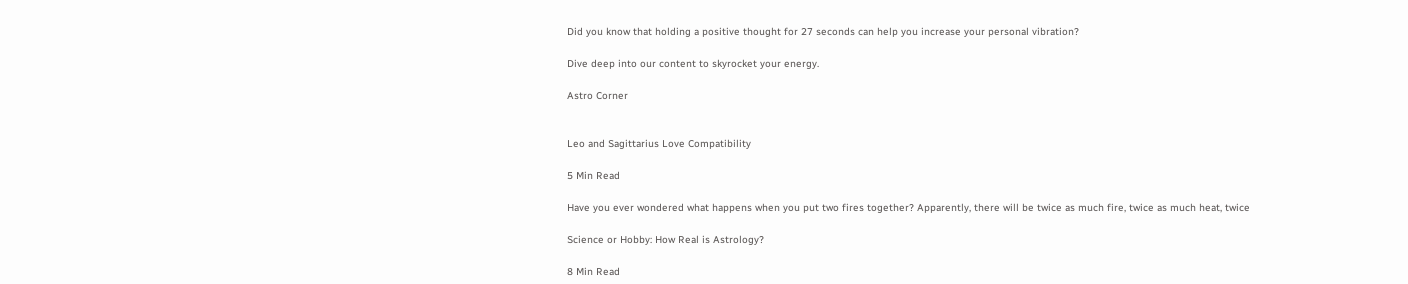Did you know that holding a positive thought for 27 seconds can help you increase your personal vibration?

Dive deep into our content to skyrocket your energy.

Astro Corner


Leo and Sagittarius Love Compatibility

5 Min Read

Have you ever wondered what happens when you put two fires together? Apparently, there will be twice as much fire, twice as much heat, twice

Science or Hobby: How Real is Astrology?

8 Min Read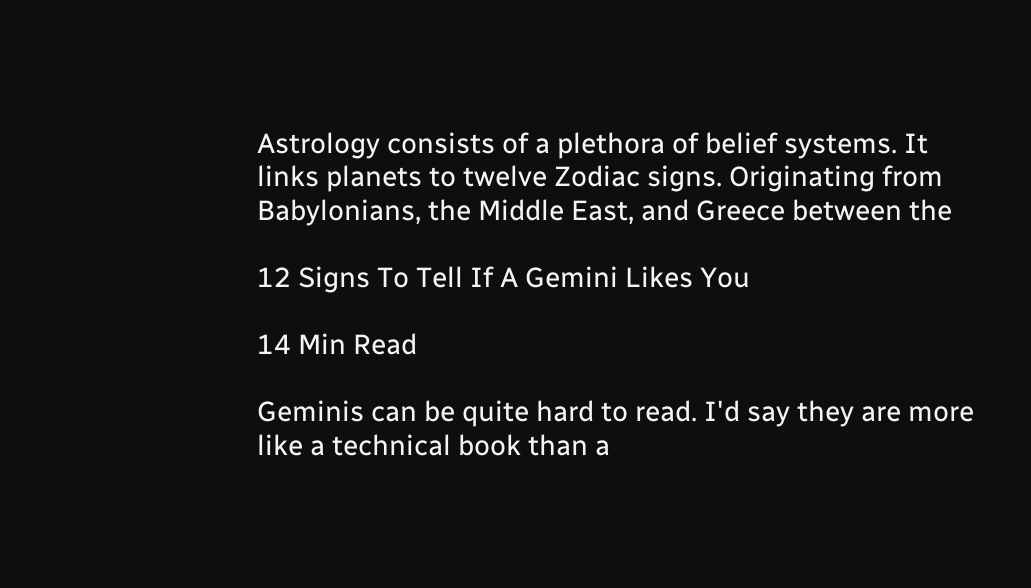Astrology consists of a plethora of belief systems. It links planets to twelve Zodiac signs. Originating from Babylonians, the Middle East, and Greece between the

12 Signs To Tell If A Gemini Likes You

14 Min Read

Geminis can be quite hard to read. I'd say they are more like a technical book than a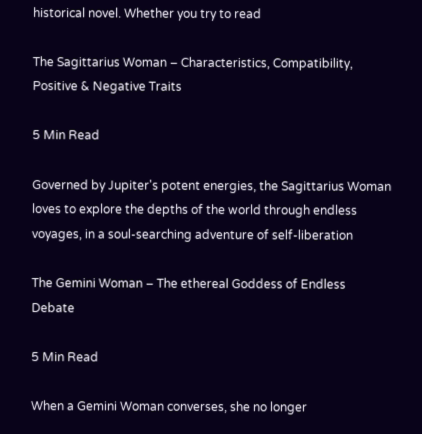historical novel. Whether you try to read

The Sagittarius Woman – Characteristics, Compatibility, Positive & Negative Traits

5 Min Read

Governed by Jupiter's potent energies, the Sagittarius Woman loves to explore the depths of the world through endless voyages, in a soul-searching adventure of self-liberation

The Gemini Woman – The ethereal Goddess of Endless Debate

5 Min Read

When a Gemini Woman converses, she no longer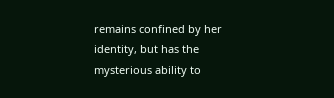remains confined by her identity, but has the mysterious ability to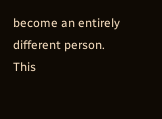become an entirely different person. This